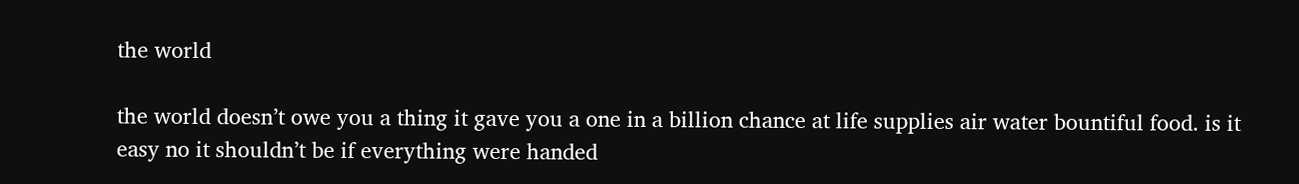the world

the world doesn’t owe you a thing it gave you a one in a billion chance at life supplies air water bountiful food. is it easy no it shouldn’t be if everything were handed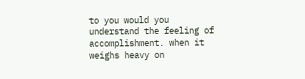to you would you understand the feeling of accomplishment. when it weighs heavy on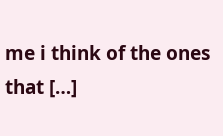me i think of the ones that […]